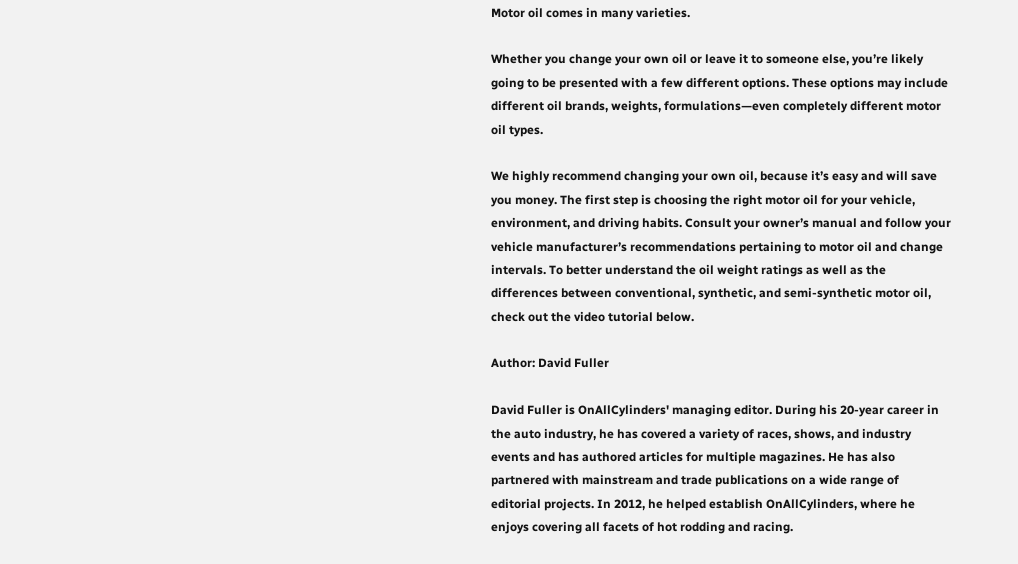Motor oil comes in many varieties.

Whether you change your own oil or leave it to someone else, you’re likely going to be presented with a few different options. These options may include different oil brands, weights, formulations—even completely different motor oil types.

We highly recommend changing your own oil, because it’s easy and will save you money. The first step is choosing the right motor oil for your vehicle, environment, and driving habits. Consult your owner’s manual and follow your vehicle manufacturer’s recommendations pertaining to motor oil and change intervals. To better understand the oil weight ratings as well as the differences between conventional, synthetic, and semi-synthetic motor oil, check out the video tutorial below.

Author: David Fuller

David Fuller is OnAllCylinders' managing editor. During his 20-year career in the auto industry, he has covered a variety of races, shows, and industry events and has authored articles for multiple magazines. He has also partnered with mainstream and trade publications on a wide range of editorial projects. In 2012, he helped establish OnAllCylinders, where he enjoys covering all facets of hot rodding and racing.